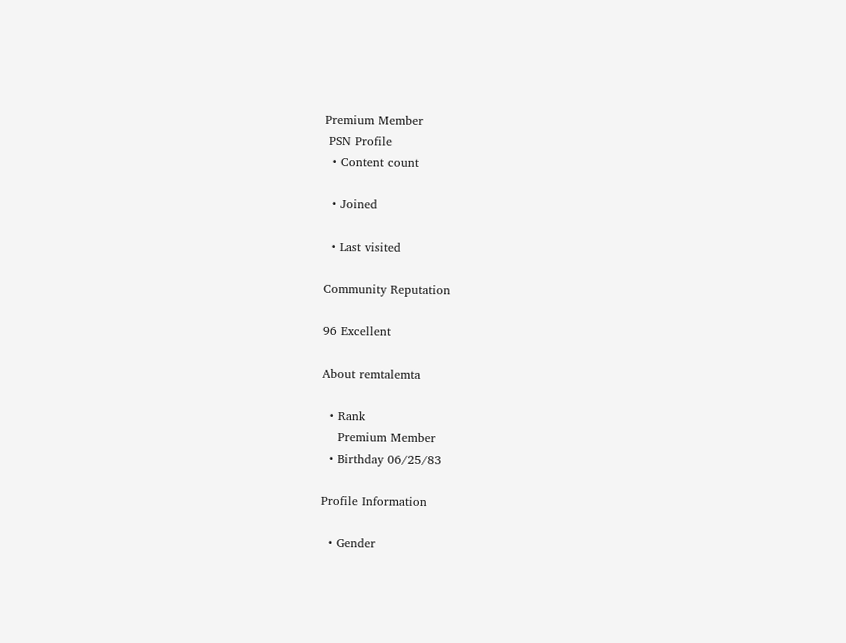Premium Member
 PSN Profile
  • Content count

  • Joined

  • Last visited

Community Reputation

96 Excellent

About remtalemta

  • Rank
    Premium Member
  • Birthday 06/25/83

Profile Information

  • Gender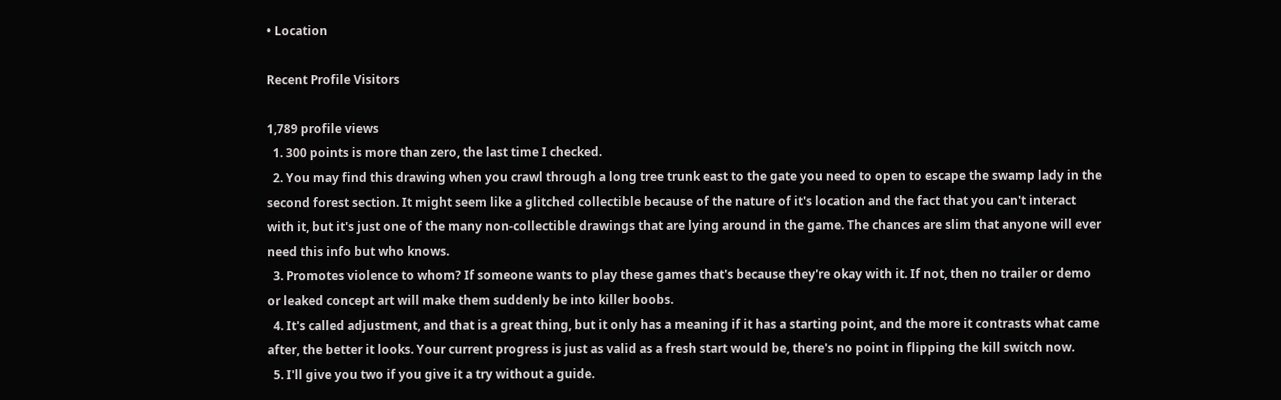• Location

Recent Profile Visitors

1,789 profile views
  1. 300 points is more than zero, the last time I checked.
  2. You may find this drawing when you crawl through a long tree trunk east to the gate you need to open to escape the swamp lady in the second forest section. It might seem like a glitched collectible because of the nature of it's location and the fact that you can't interact with it, but it's just one of the many non-collectible drawings that are lying around in the game. The chances are slim that anyone will ever need this info but who knows.
  3. Promotes violence to whom? If someone wants to play these games that's because they're okay with it. If not, then no trailer or demo or leaked concept art will make them suddenly be into killer boobs.
  4. It's called adjustment, and that is a great thing, but it only has a meaning if it has a starting point, and the more it contrasts what came after, the better it looks. Your current progress is just as valid as a fresh start would be, there's no point in flipping the kill switch now.
  5. I'll give you two if you give it a try without a guide.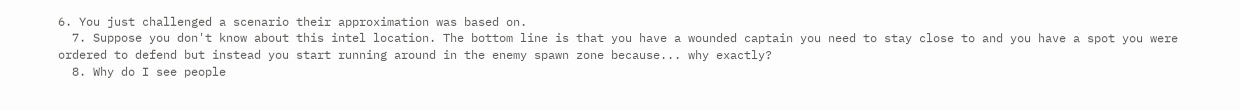6. You just challenged a scenario their approximation was based on.
  7. Suppose you don't know about this intel location. The bottom line is that you have a wounded captain you need to stay close to and you have a spot you were ordered to defend but instead you start running around in the enemy spawn zone because... why exactly?
  8. Why do I see people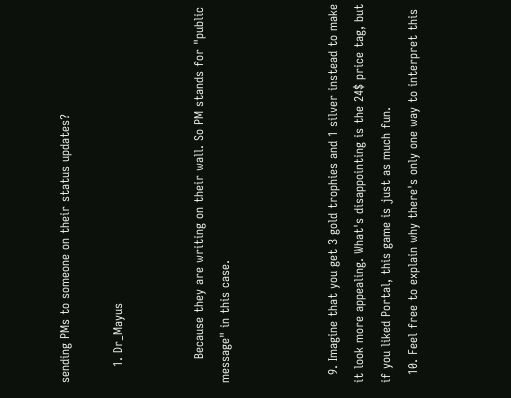sending PMs to someone on their status updates?

    1. Dr_Mayus


      Because they are writing on their wall. So PM stands for "public message" in this case.



  9. Imagine that you get 3 gold trophies and 1 silver instead to make it look more appealing. What's disappointing is the 24$ price tag, but if you liked Portal, this game is just as much fun.
  10. Feel free to explain why there's only one way to interpret this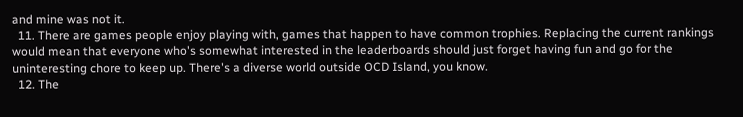and mine was not it.
  11. There are games people enjoy playing with, games that happen to have common trophies. Replacing the current rankings would mean that everyone who's somewhat interested in the leaderboards should just forget having fun and go for the uninteresting chore to keep up. There's a diverse world outside OCD Island, you know.
  12. The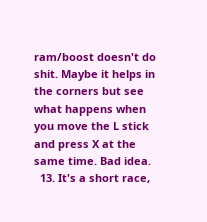ram/boost doesn't do shit. Maybe it helps in the corners but see what happens when you move the L stick and press X at the same time. Bad idea.
  13. It's a short race,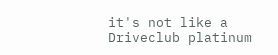it's not like a Driveclub platinum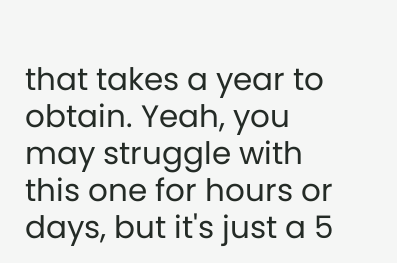that takes a year to obtain. Yeah, you may struggle with this one for hours or days, but it's just a 5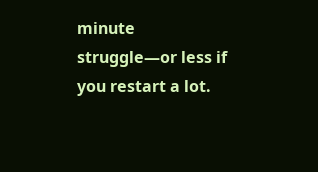minute struggle—or less if you restart a lot.